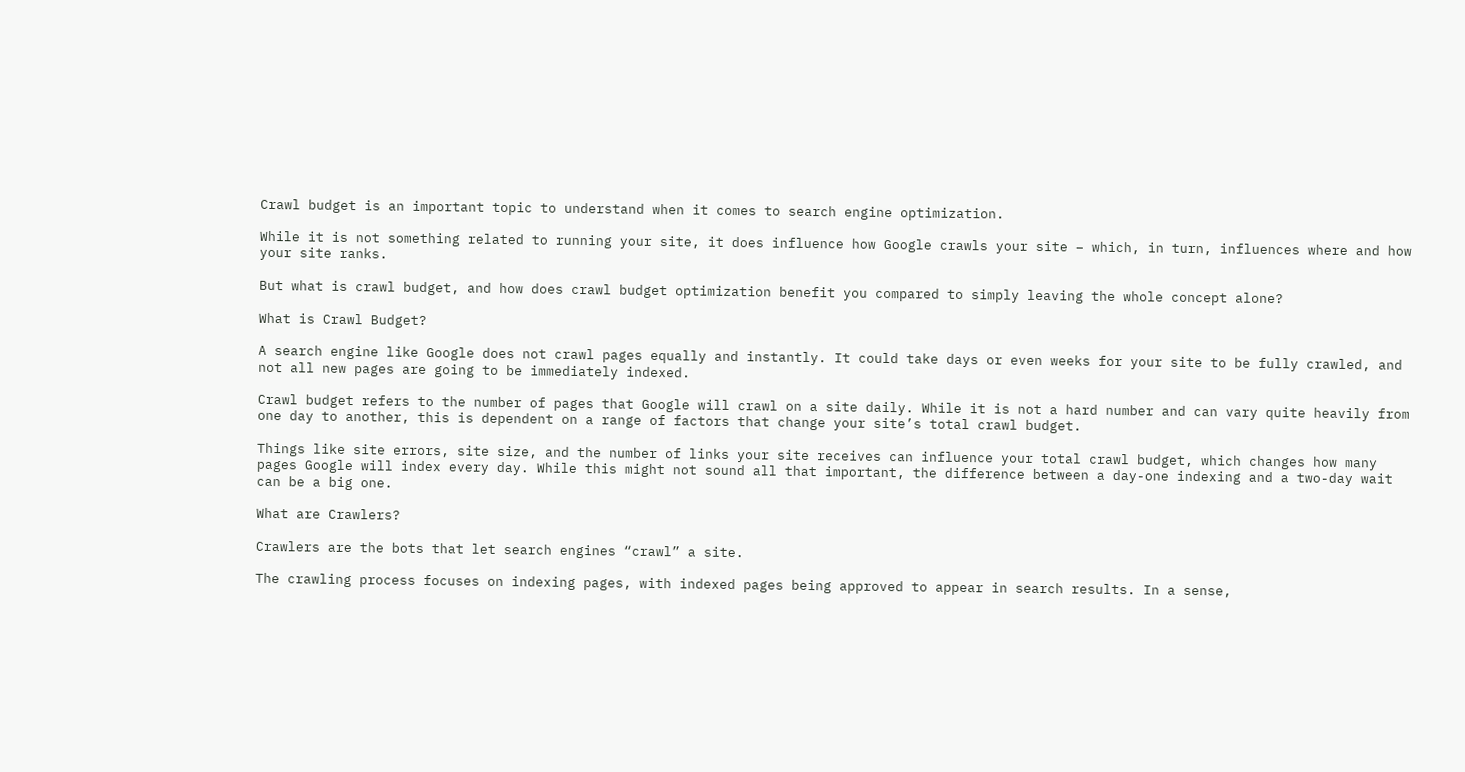Crawl budget is an important topic to understand when it comes to search engine optimization.

While it is not something related to running your site, it does influence how Google crawls your site – which, in turn, influences where and how your site ranks.

But what is crawl budget, and how does crawl budget optimization benefit you compared to simply leaving the whole concept alone?

What is Crawl Budget?

A search engine like Google does not crawl pages equally and instantly. It could take days or even weeks for your site to be fully crawled, and not all new pages are going to be immediately indexed.

Crawl budget refers to the number of pages that Google will crawl on a site daily. While it is not a hard number and can vary quite heavily from one day to another, this is dependent on a range of factors that change your site’s total crawl budget.

Things like site errors, site size, and the number of links your site receives can influence your total crawl budget, which changes how many pages Google will index every day. While this might not sound all that important, the difference between a day-one indexing and a two-day wait can be a big one.

What are Crawlers?

Crawlers are the bots that let search engines “crawl” a site.

The crawling process focuses on indexing pages, with indexed pages being approved to appear in search results. In a sense,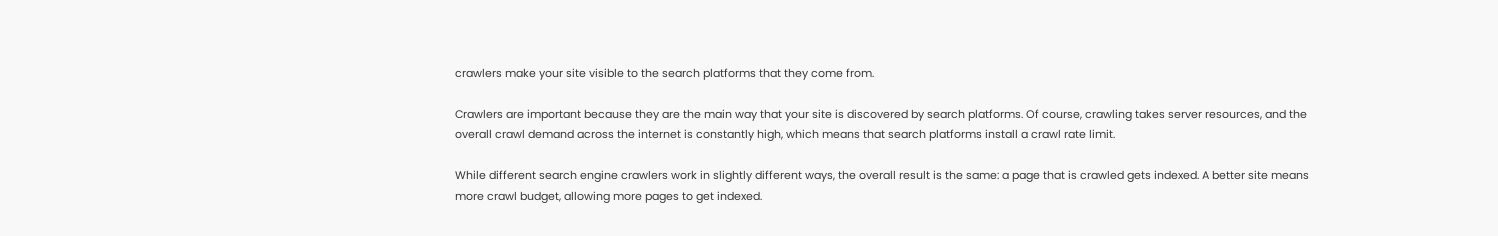crawlers make your site visible to the search platforms that they come from.

Crawlers are important because they are the main way that your site is discovered by search platforms. Of course, crawling takes server resources, and the overall crawl demand across the internet is constantly high, which means that search platforms install a crawl rate limit.

While different search engine crawlers work in slightly different ways, the overall result is the same: a page that is crawled gets indexed. A better site means more crawl budget, allowing more pages to get indexed.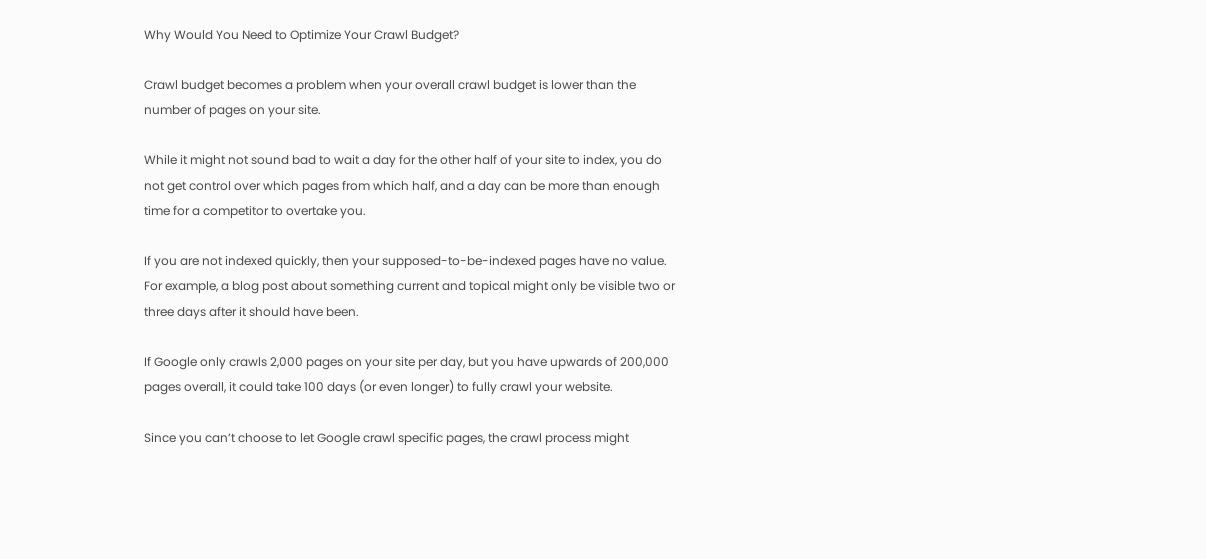Why Would You Need to Optimize Your Crawl Budget?

Crawl budget becomes a problem when your overall crawl budget is lower than the number of pages on your site.

While it might not sound bad to wait a day for the other half of your site to index, you do not get control over which pages from which half, and a day can be more than enough time for a competitor to overtake you.

If you are not indexed quickly, then your supposed-to-be-indexed pages have no value. For example, a blog post about something current and topical might only be visible two or three days after it should have been.

If Google only crawls 2,000 pages on your site per day, but you have upwards of 200,000 pages overall, it could take 100 days (or even longer) to fully crawl your website.

Since you can’t choose to let Google crawl specific pages, the crawl process might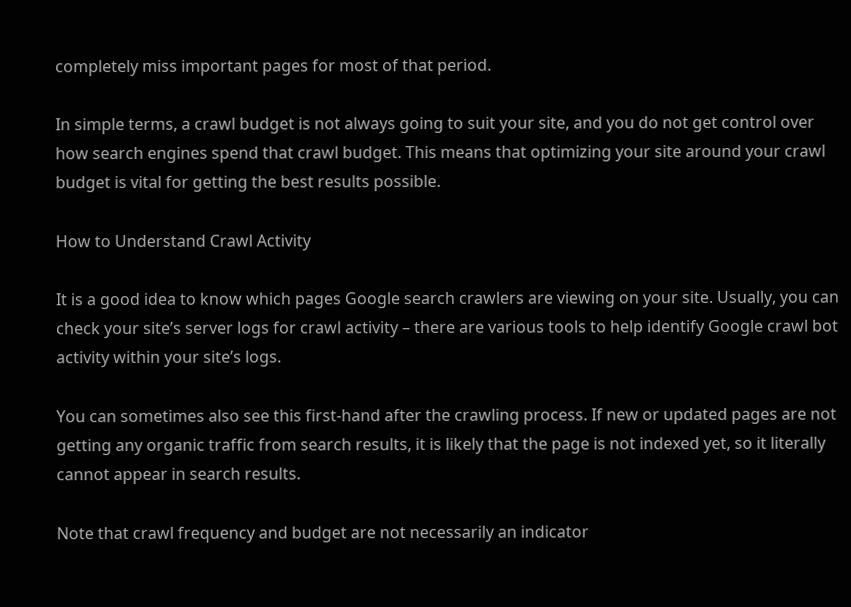completely miss important pages for most of that period.

In simple terms, a crawl budget is not always going to suit your site, and you do not get control over how search engines spend that crawl budget. This means that optimizing your site around your crawl budget is vital for getting the best results possible.

How to Understand Crawl Activity

It is a good idea to know which pages Google search crawlers are viewing on your site. Usually, you can check your site’s server logs for crawl activity – there are various tools to help identify Google crawl bot activity within your site’s logs.

You can sometimes also see this first-hand after the crawling process. If new or updated pages are not getting any organic traffic from search results, it is likely that the page is not indexed yet, so it literally cannot appear in search results.

Note that crawl frequency and budget are not necessarily an indicator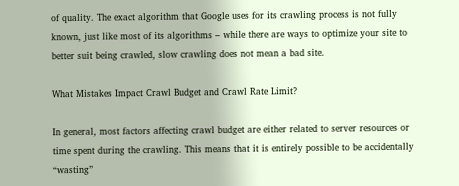of quality. The exact algorithm that Google uses for its crawling process is not fully known, just like most of its algorithms – while there are ways to optimize your site to better suit being crawled, slow crawling does not mean a bad site.

What Mistakes Impact Crawl Budget and Crawl Rate Limit?

In general, most factors affecting crawl budget are either related to server resources or time spent during the crawling. This means that it is entirely possible to be accidentally “wasting”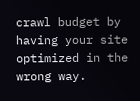crawl budget by having your site optimized in the wrong way.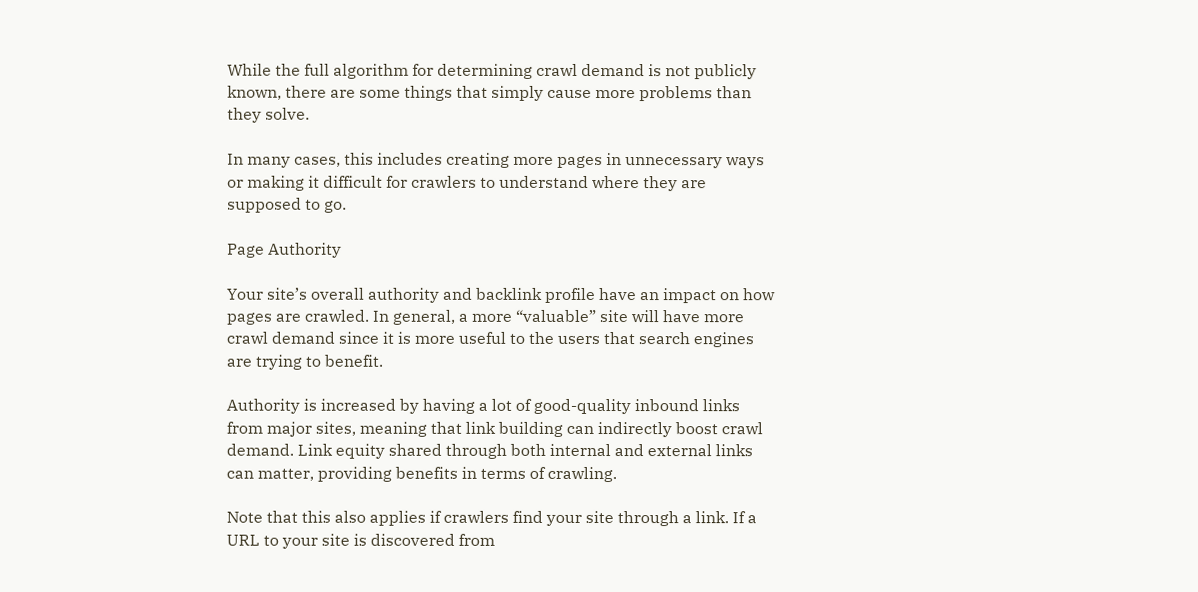While the full algorithm for determining crawl demand is not publicly known, there are some things that simply cause more problems than they solve.

In many cases, this includes creating more pages in unnecessary ways or making it difficult for crawlers to understand where they are supposed to go.

Page Authority

Your site’s overall authority and backlink profile have an impact on how pages are crawled. In general, a more “valuable” site will have more crawl demand since it is more useful to the users that search engines are trying to benefit.

Authority is increased by having a lot of good-quality inbound links from major sites, meaning that link building can indirectly boost crawl demand. Link equity shared through both internal and external links can matter, providing benefits in terms of crawling.

Note that this also applies if crawlers find your site through a link. If a URL to your site is discovered from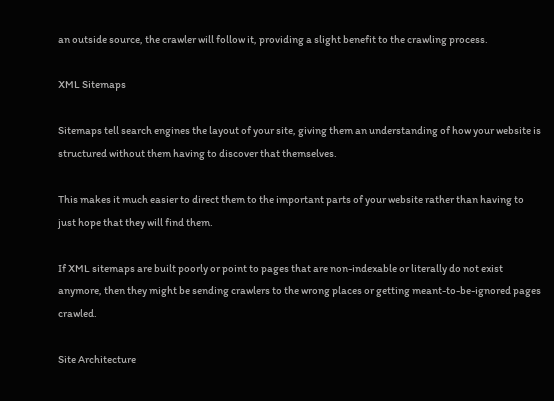an outside source, the crawler will follow it, providing a slight benefit to the crawling process.

XML Sitemaps

Sitemaps tell search engines the layout of your site, giving them an understanding of how your website is structured without them having to discover that themselves.

This makes it much easier to direct them to the important parts of your website rather than having to just hope that they will find them.

If XML sitemaps are built poorly or point to pages that are non-indexable or literally do not exist anymore, then they might be sending crawlers to the wrong places or getting meant-to-be-ignored pages crawled.

Site Architecture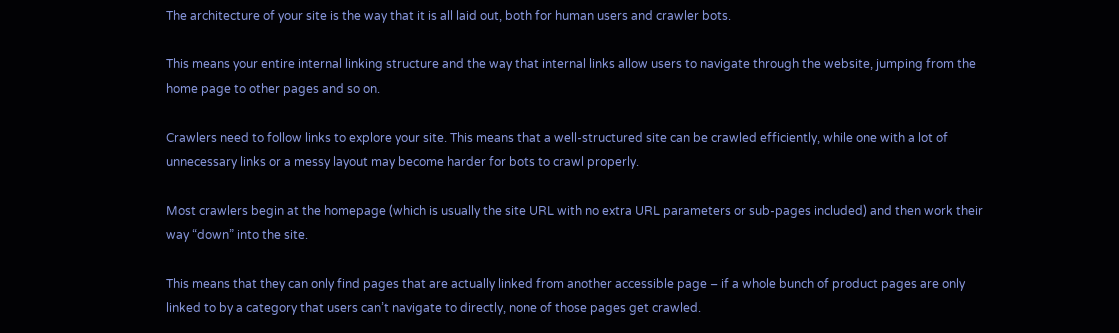The architecture of your site is the way that it is all laid out, both for human users and crawler bots.

This means your entire internal linking structure and the way that internal links allow users to navigate through the website, jumping from the home page to other pages and so on.

Crawlers need to follow links to explore your site. This means that a well-structured site can be crawled efficiently, while one with a lot of unnecessary links or a messy layout may become harder for bots to crawl properly.

Most crawlers begin at the homepage (which is usually the site URL with no extra URL parameters or sub-pages included) and then work their way “down” into the site.

This means that they can only find pages that are actually linked from another accessible page – if a whole bunch of product pages are only linked to by a category that users can’t navigate to directly, none of those pages get crawled.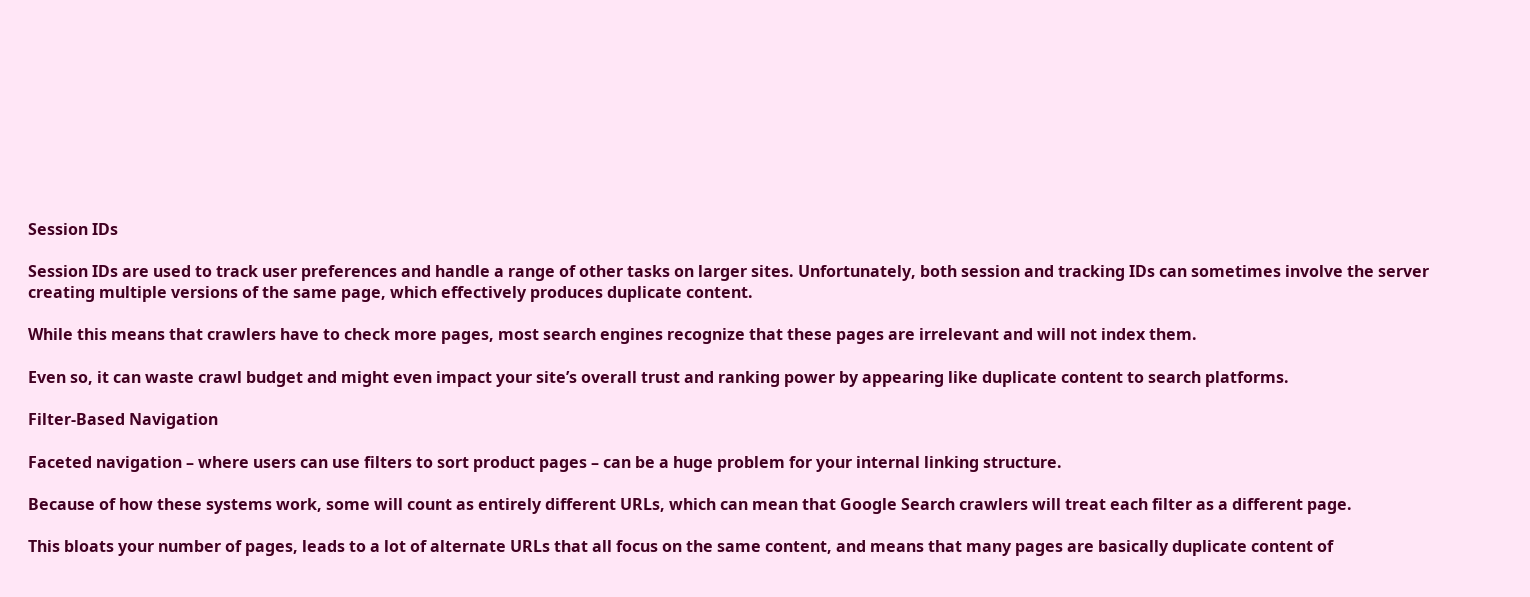Session IDs

Session IDs are used to track user preferences and handle a range of other tasks on larger sites. Unfortunately, both session and tracking IDs can sometimes involve the server creating multiple versions of the same page, which effectively produces duplicate content.

While this means that crawlers have to check more pages, most search engines recognize that these pages are irrelevant and will not index them.

Even so, it can waste crawl budget and might even impact your site’s overall trust and ranking power by appearing like duplicate content to search platforms.

Filter-Based Navigation

Faceted navigation – where users can use filters to sort product pages – can be a huge problem for your internal linking structure.

Because of how these systems work, some will count as entirely different URLs, which can mean that Google Search crawlers will treat each filter as a different page.

This bloats your number of pages, leads to a lot of alternate URLs that all focus on the same content, and means that many pages are basically duplicate content of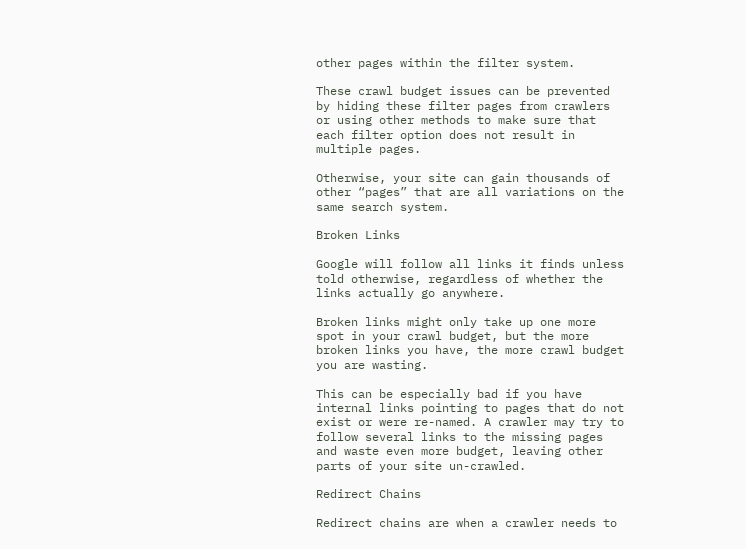other pages within the filter system.

These crawl budget issues can be prevented by hiding these filter pages from crawlers or using other methods to make sure that each filter option does not result in multiple pages.

Otherwise, your site can gain thousands of other “pages” that are all variations on the same search system.

Broken Links

Google will follow all links it finds unless told otherwise, regardless of whether the links actually go anywhere.

Broken links might only take up one more spot in your crawl budget, but the more broken links you have, the more crawl budget you are wasting.

This can be especially bad if you have internal links pointing to pages that do not exist or were re-named. A crawler may try to follow several links to the missing pages and waste even more budget, leaving other parts of your site un-crawled.

Redirect Chains

Redirect chains are when a crawler needs to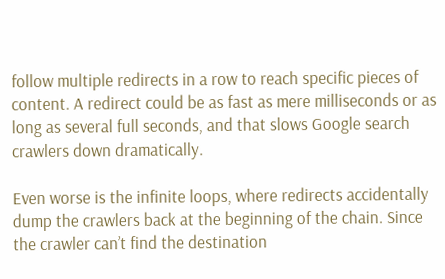follow multiple redirects in a row to reach specific pieces of content. A redirect could be as fast as mere milliseconds or as long as several full seconds, and that slows Google search crawlers down dramatically.

Even worse is the infinite loops, where redirects accidentally dump the crawlers back at the beginning of the chain. Since the crawler can’t find the destination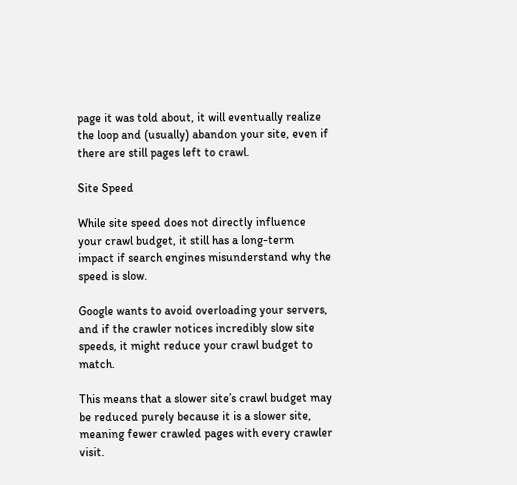page it was told about, it will eventually realize the loop and (usually) abandon your site, even if there are still pages left to crawl.

Site Speed

While site speed does not directly influence your crawl budget, it still has a long-term impact if search engines misunderstand why the speed is slow.

Google wants to avoid overloading your servers, and if the crawler notices incredibly slow site speeds, it might reduce your crawl budget to match.

This means that a slower site’s crawl budget may be reduced purely because it is a slower site, meaning fewer crawled pages with every crawler visit.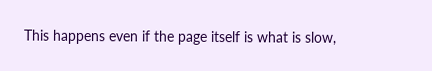This happens even if the page itself is what is slow,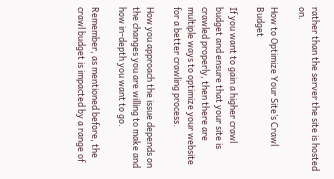rather than the server the site is hosted on.

How to Optimize Your Site’s Crawl Budget

If you want to gain a higher crawl budget and ensure that your site is crawled properly, then there are multiple ways to optimize your website for a better crawling process.

How you approach the issue depends on the changes you are willing to make and how in-depth you want to go.

Remember, as mentioned before, the crawl budget is impacted by a range of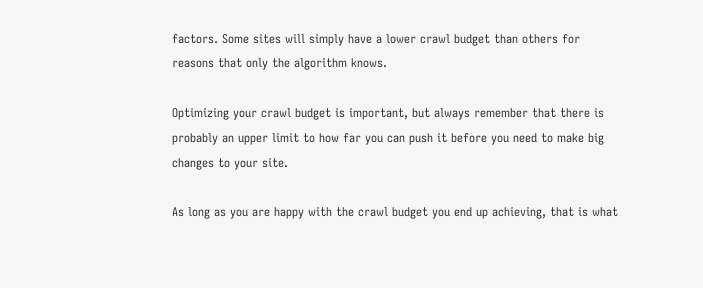factors. Some sites will simply have a lower crawl budget than others for reasons that only the algorithm knows.

Optimizing your crawl budget is important, but always remember that there is probably an upper limit to how far you can push it before you need to make big changes to your site.

As long as you are happy with the crawl budget you end up achieving, that is what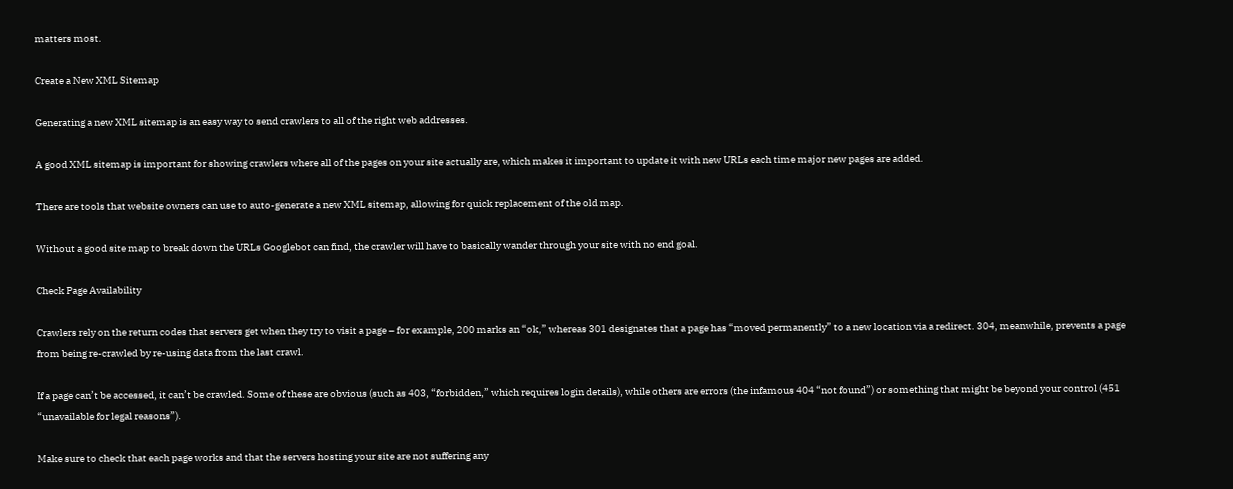matters most.

Create a New XML Sitemap

Generating a new XML sitemap is an easy way to send crawlers to all of the right web addresses.

A good XML sitemap is important for showing crawlers where all of the pages on your site actually are, which makes it important to update it with new URLs each time major new pages are added.

There are tools that website owners can use to auto-generate a new XML sitemap, allowing for quick replacement of the old map.

Without a good site map to break down the URLs Googlebot can find, the crawler will have to basically wander through your site with no end goal.

Check Page Availability

Crawlers rely on the return codes that servers get when they try to visit a page – for example, 200 marks an “ok,” whereas 301 designates that a page has “moved permanently” to a new location via a redirect. 304, meanwhile, prevents a page from being re-crawled by re-using data from the last crawl.

If a page can’t be accessed, it can’t be crawled. Some of these are obvious (such as 403, “forbidden,” which requires login details), while others are errors (the infamous 404 “not found”) or something that might be beyond your control (451 “unavailable for legal reasons”).

Make sure to check that each page works and that the servers hosting your site are not suffering any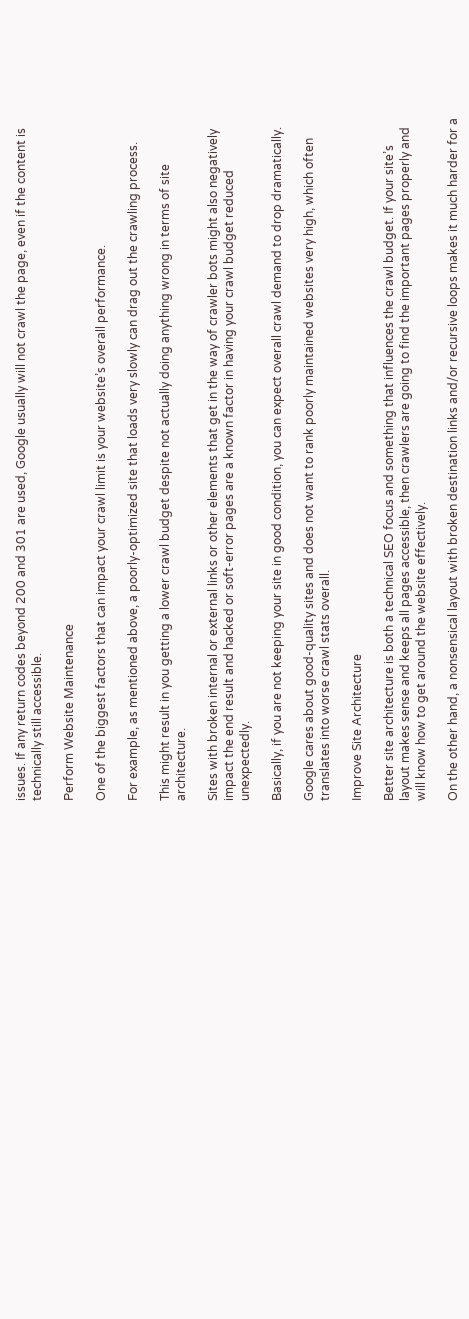issues. If any return codes beyond 200 and 301 are used, Google usually will not crawl the page, even if the content is technically still accessible.

Perform Website Maintenance

One of the biggest factors that can impact your crawl limit is your website’s overall performance.

For example, as mentioned above, a poorly-optimized site that loads very slowly can drag out the crawling process.

This might result in you getting a lower crawl budget despite not actually doing anything wrong in terms of site architecture.

Sites with broken internal or external links or other elements that get in the way of crawler bots might also negatively impact the end result and hacked or soft-error pages are a known factor in having your crawl budget reduced unexpectedly.

Basically, if you are not keeping your site in good condition, you can expect overall crawl demand to drop dramatically.

Google cares about good-quality sites and does not want to rank poorly maintained websites very high, which often translates into worse crawl stats overall.

Improve Site Architecture

Better site architecture is both a technical SEO focus and something that influences the crawl budget. If your site’s layout makes sense and keeps all pages accessible, then crawlers are going to find the important pages properly and will know how to get around the website effectively.

On the other hand, a nonsensical layout with broken destination links and/or recursive loops makes it much harder for a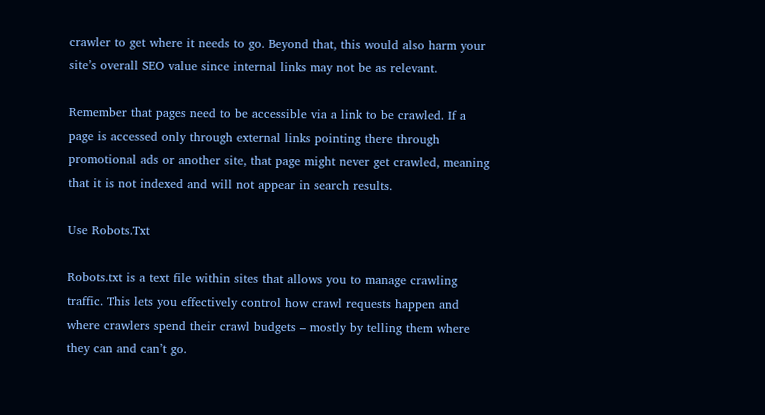crawler to get where it needs to go. Beyond that, this would also harm your site’s overall SEO value since internal links may not be as relevant.

Remember that pages need to be accessible via a link to be crawled. If a page is accessed only through external links pointing there through promotional ads or another site, that page might never get crawled, meaning that it is not indexed and will not appear in search results.

Use Robots.Txt

Robots.txt is a text file within sites that allows you to manage crawling traffic. This lets you effectively control how crawl requests happen and where crawlers spend their crawl budgets – mostly by telling them where they can and can’t go.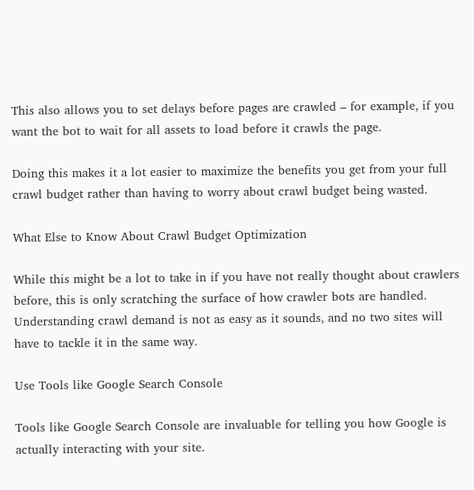This also allows you to set delays before pages are crawled – for example, if you want the bot to wait for all assets to load before it crawls the page.

Doing this makes it a lot easier to maximize the benefits you get from your full crawl budget rather than having to worry about crawl budget being wasted.

What Else to Know About Crawl Budget Optimization

While this might be a lot to take in if you have not really thought about crawlers before, this is only scratching the surface of how crawler bots are handled. Understanding crawl demand is not as easy as it sounds, and no two sites will have to tackle it in the same way.

Use Tools like Google Search Console

Tools like Google Search Console are invaluable for telling you how Google is actually interacting with your site.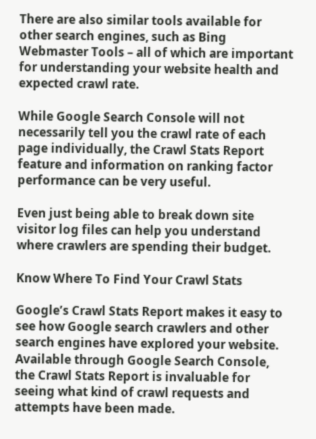There are also similar tools available for other search engines, such as Bing Webmaster Tools – all of which are important for understanding your website health and expected crawl rate.

While Google Search Console will not necessarily tell you the crawl rate of each page individually, the Crawl Stats Report feature and information on ranking factor performance can be very useful.

Even just being able to break down site visitor log files can help you understand where crawlers are spending their budget.

Know Where To Find Your Crawl Stats

Google’s Crawl Stats Report makes it easy to see how Google search crawlers and other search engines have explored your website. Available through Google Search Console, the Crawl Stats Report is invaluable for seeing what kind of crawl requests and attempts have been made.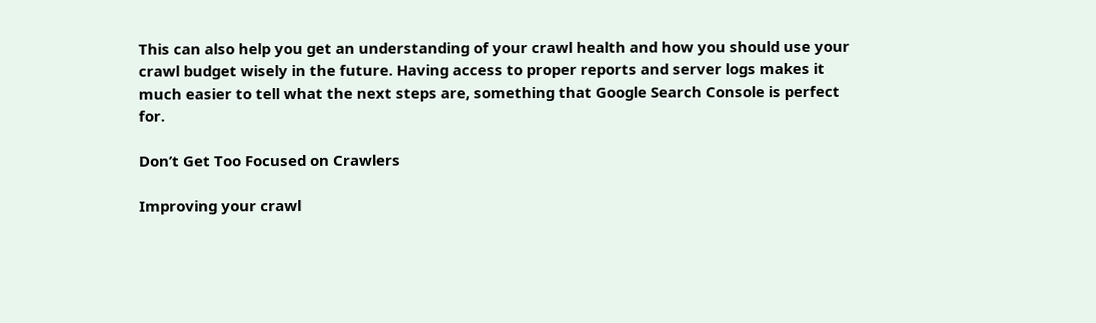This can also help you get an understanding of your crawl health and how you should use your crawl budget wisely in the future. Having access to proper reports and server logs makes it much easier to tell what the next steps are, something that Google Search Console is perfect for.

Don’t Get Too Focused on Crawlers

Improving your crawl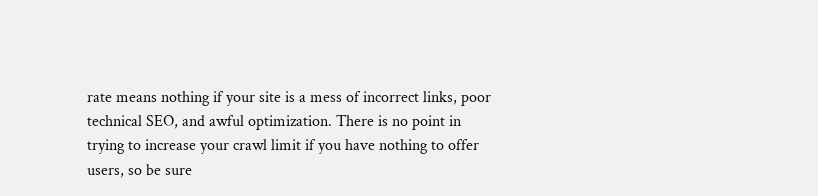rate means nothing if your site is a mess of incorrect links, poor technical SEO, and awful optimization. There is no point in trying to increase your crawl limit if you have nothing to offer users, so be sure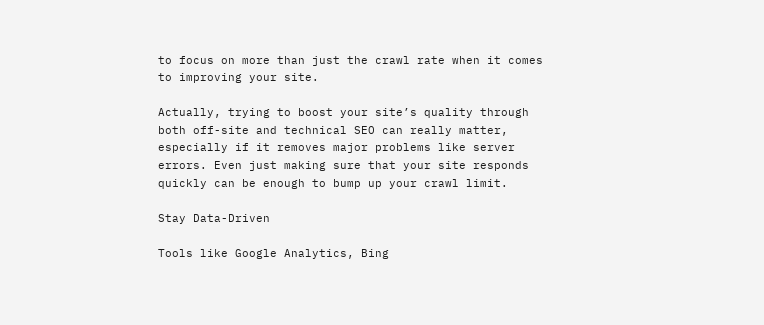to focus on more than just the crawl rate when it comes to improving your site.

Actually, trying to boost your site’s quality through both off-site and technical SEO can really matter, especially if it removes major problems like server errors. Even just making sure that your site responds quickly can be enough to bump up your crawl limit.

Stay Data-Driven

Tools like Google Analytics, Bing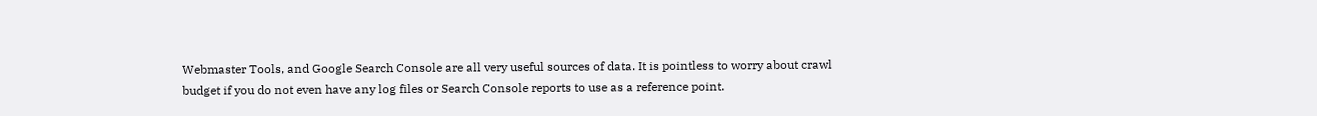Webmaster Tools, and Google Search Console are all very useful sources of data. It is pointless to worry about crawl budget if you do not even have any log files or Search Console reports to use as a reference point.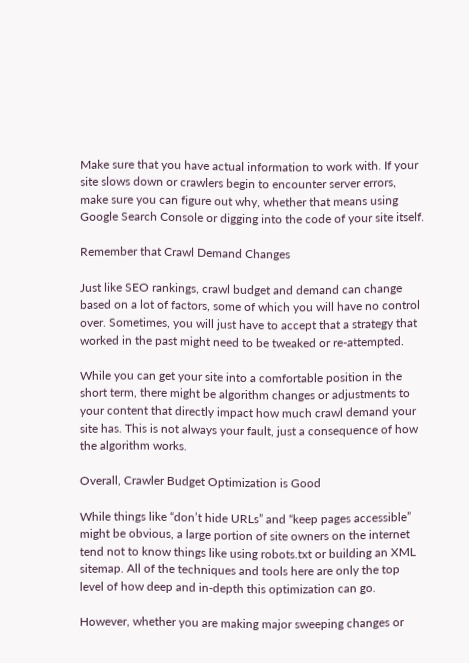Make sure that you have actual information to work with. If your site slows down or crawlers begin to encounter server errors, make sure you can figure out why, whether that means using Google Search Console or digging into the code of your site itself.

Remember that Crawl Demand Changes

Just like SEO rankings, crawl budget and demand can change based on a lot of factors, some of which you will have no control over. Sometimes, you will just have to accept that a strategy that worked in the past might need to be tweaked or re-attempted.

While you can get your site into a comfortable position in the short term, there might be algorithm changes or adjustments to your content that directly impact how much crawl demand your site has. This is not always your fault, just a consequence of how the algorithm works.

Overall, Crawler Budget Optimization is Good

While things like “don’t hide URLs” and “keep pages accessible” might be obvious, a large portion of site owners on the internet tend not to know things like using robots.txt or building an XML sitemap. All of the techniques and tools here are only the top level of how deep and in-depth this optimization can go.

However, whether you are making major sweeping changes or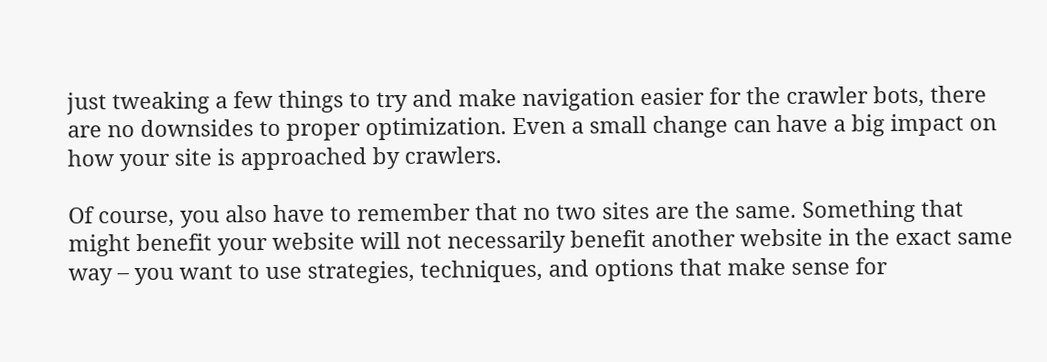just tweaking a few things to try and make navigation easier for the crawler bots, there are no downsides to proper optimization. Even a small change can have a big impact on how your site is approached by crawlers.

Of course, you also have to remember that no two sites are the same. Something that might benefit your website will not necessarily benefit another website in the exact same way – you want to use strategies, techniques, and options that make sense for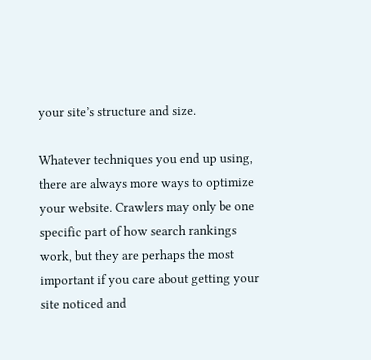your site’s structure and size.

Whatever techniques you end up using, there are always more ways to optimize your website. Crawlers may only be one specific part of how search rankings work, but they are perhaps the most important if you care about getting your site noticed and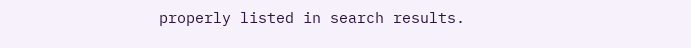properly listed in search results.